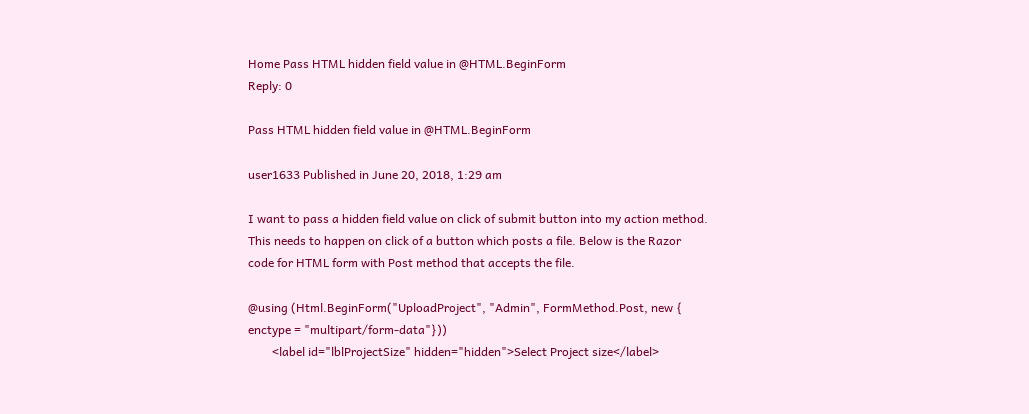Home Pass HTML hidden field value in @HTML.BeginForm
Reply: 0

Pass HTML hidden field value in @HTML.BeginForm

user1633 Published in June 20, 2018, 1:29 am

I want to pass a hidden field value on click of submit button into my action method. This needs to happen on click of a button which posts a file. Below is the Razor code for HTML form with Post method that accepts the file.

@using (Html.BeginForm("UploadProject", "Admin", FormMethod.Post, new { enctype = "multipart/form-data"}))
        <label id="lblProjectSize" hidden="hidden">Select Project size</label>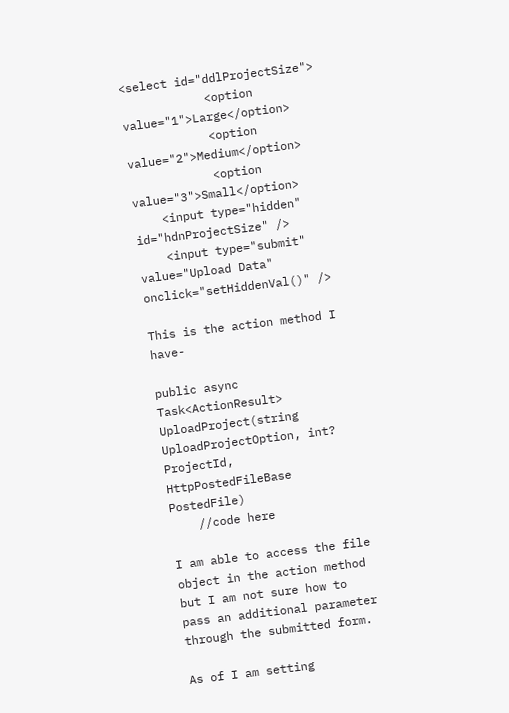<select id="ddlProjectSize">
            <option value="1">Large</option>
            <option value="2">Medium</option>
            <option value="3">Small</option>
    <input type="hidden" id="hdnProjectSize" />
    <input type="submit" value="Upload Data" onclick="setHiddenVal()" />

This is the action method I have-

public async Task<ActionResult> UploadProject(string UploadProjectOption, int? ProjectId, HttpPostedFileBase PostedFile)
    //code here

I am able to access the file object in the action method but I am not sure how to pass an additional parameter through the submitted form.

As of I am setting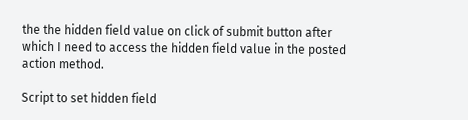the the hidden field value on click of submit button after which I need to access the hidden field value in the posted action method.

Script to set hidden field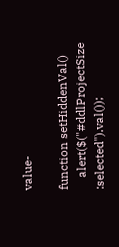value-

function setHiddenVal()
    alert($("#ddlProjectSize :selected").val());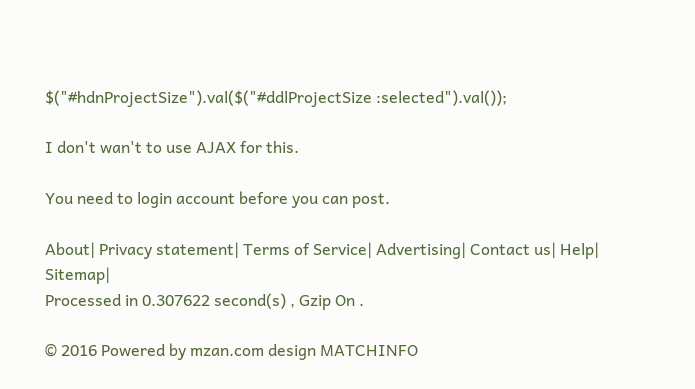$("#hdnProjectSize").val($("#ddlProjectSize :selected").val());

I don't wan't to use AJAX for this.

You need to login account before you can post.

About| Privacy statement| Terms of Service| Advertising| Contact us| Help| Sitemap|
Processed in 0.307622 second(s) , Gzip On .

© 2016 Powered by mzan.com design MATCHINFO